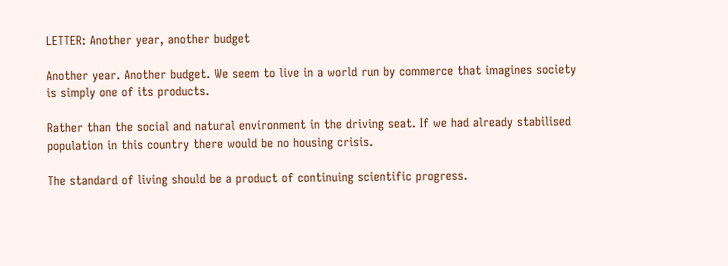LETTER: Another year, another budget

Another year. Another budget. We seem to live in a world run by commerce that imagines society is simply one of its products.

Rather than the social and natural environment in the driving seat. If we had already stabilised population in this country there would be no housing crisis.

The standard of living should be a product of continuing scientific progress.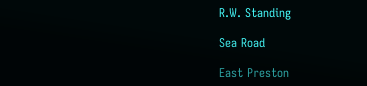R.W. Standing

Sea Road

East Preston